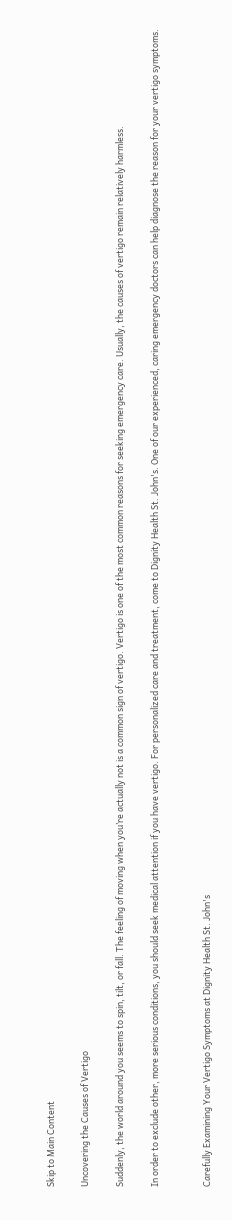Skip to Main Content

Uncovering the Causes of Vertigo

Suddenly, the world around you seems to spin, tilt, or fall. The feeling of moving when you’re actually not is a common sign of vertigo. Vertigo is one of the most common reasons for seeking emergency care. Usually, the causes of vertigo remain relatively harmless.

In order to exclude other, more serious conditions, you should seek medical attention if you have vertigo. For personalized care and treatment, come to Dignity Health St. John's. One of our experienced, caring emergency doctors can help diagnose the reason for your vertigo symptoms.


Carefully Examining Your Vertigo Symptoms at Dignity Health St. John's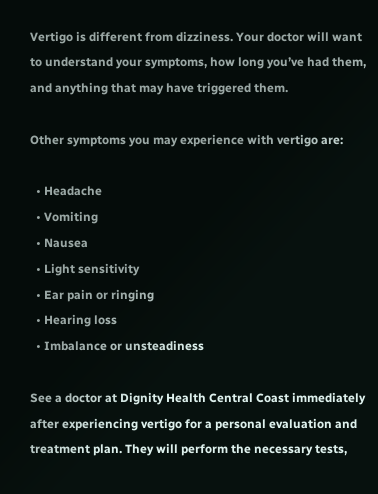Vertigo is different from dizziness. Your doctor will want to understand your symptoms, how long you’ve had them, and anything that may have triggered them.

Other symptoms you may experience with vertigo are:

  • Headache
  • Vomiting
  • Nausea
  • Light sensitivity
  • Ear pain or ringing
  • Hearing loss
  • Imbalance or unsteadiness

See a doctor at Dignity Health Central Coast immediately after experiencing vertigo for a personal evaluation and treatment plan. They will perform the necessary tests,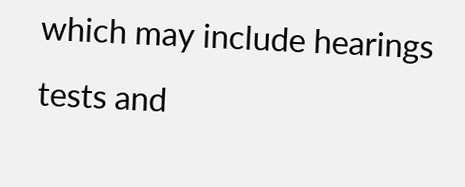which may include hearings tests and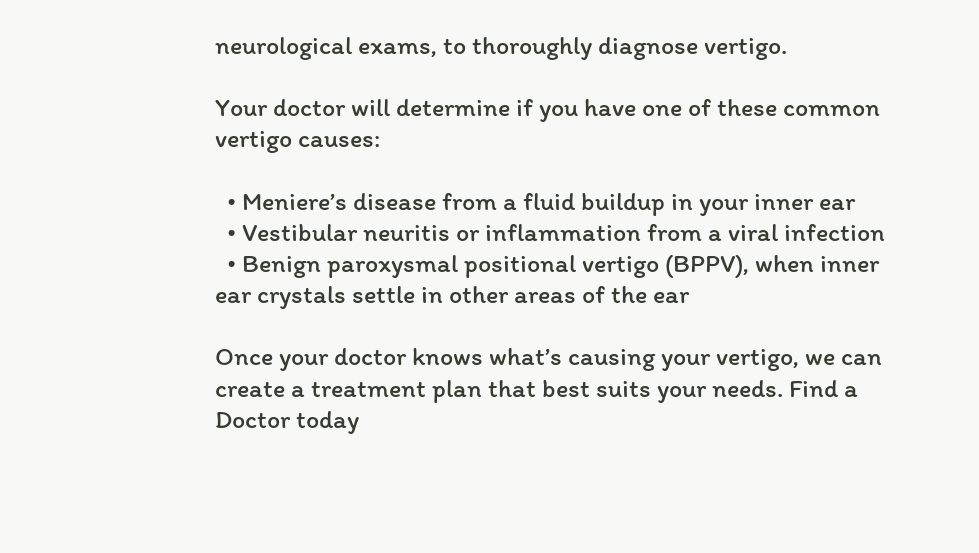neurological exams, to thoroughly diagnose vertigo.

Your doctor will determine if you have one of these common vertigo causes:

  • Meniere’s disease from a fluid buildup in your inner ear
  • Vestibular neuritis or inflammation from a viral infection
  • Benign paroxysmal positional vertigo (BPPV), when inner ear crystals settle in other areas of the ear

Once your doctor knows what’s causing your vertigo, we can create a treatment plan that best suits your needs. Find a Doctor today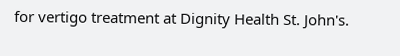for vertigo treatment at Dignity Health St. John's.